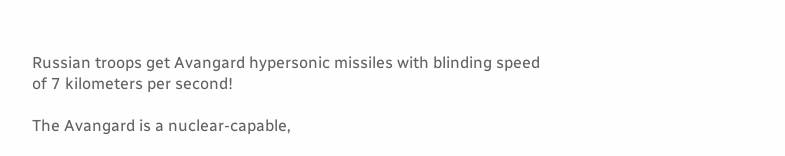Russian troops get Avangard hypersonic missiles with blinding speed of 7 kilometers per second!

The Avangard is a nuclear-capable,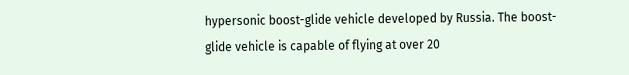hypersonic boost-glide vehicle developed by Russia. The boost-glide vehicle is capable of flying at over 20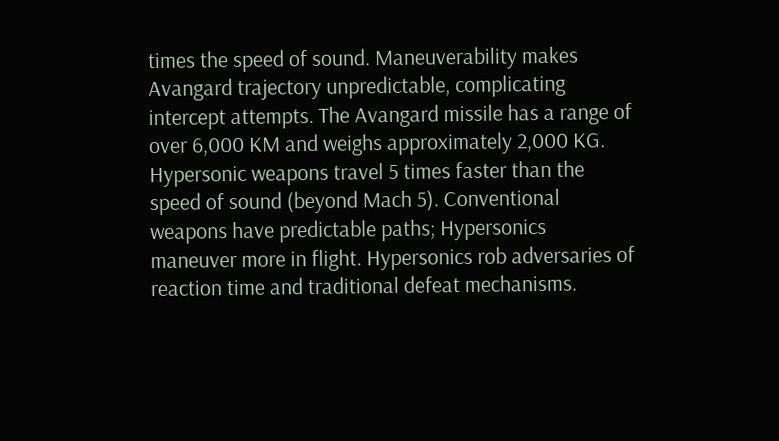times the speed of sound. Maneuverability makes Avangard trajectory unpredictable, complicating intercept attempts. The Avangard missile has a range of over 6,000 KM and weighs approximately 2,000 KG. Hypersonic weapons travel 5 times faster than the speed of sound (beyond Mach 5). Conventional weapons have predictable paths; Hypersonics maneuver more in flight. Hypersonics rob adversaries of reaction time and traditional defeat mechanisms.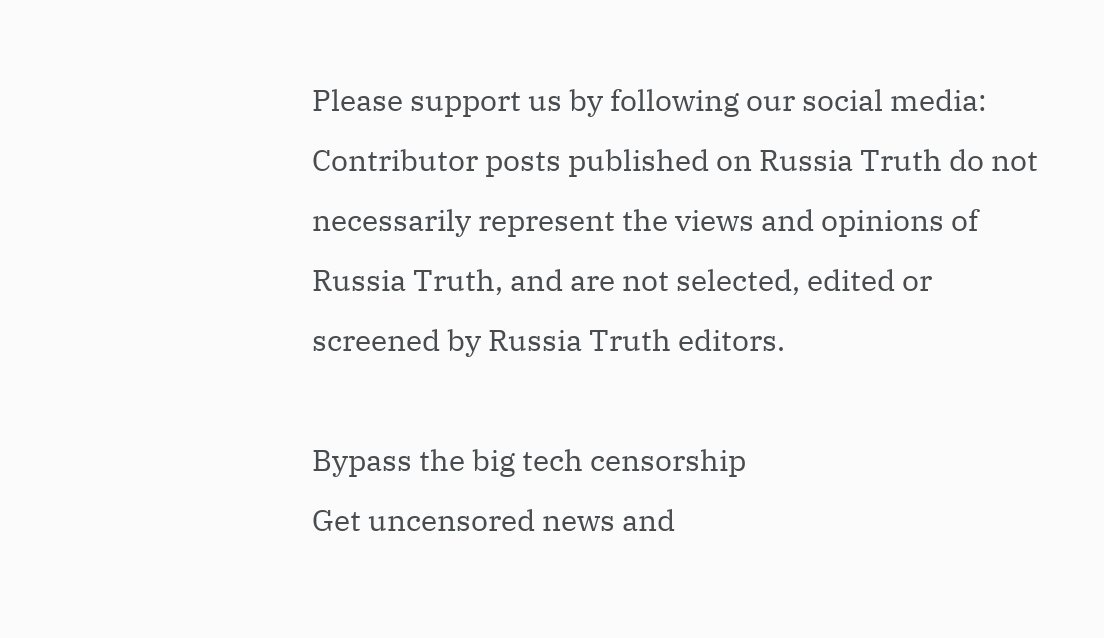Please support us by following our social media:
Contributor posts published on Russia Truth do not necessarily represent the views and opinions of Russia Truth, and are not selected, edited or screened by Russia Truth editors.

Bypass the big tech censorship
Get uncensored news and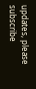updates, please subscribe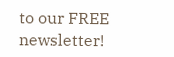to our FREE newsletter!